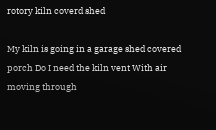rotory kiln coverd shed

My kiln is going in a garage shed covered porch Do I need the kiln vent With air moving through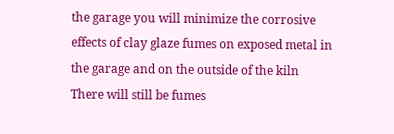the garage you will minimize the corrosive effects of clay glaze fumes on exposed metal in the garage and on the outside of the kiln There will still be fumes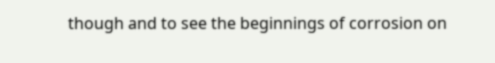though and to see the beginnings of corrosion on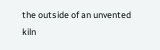the outside of an unvented kiln